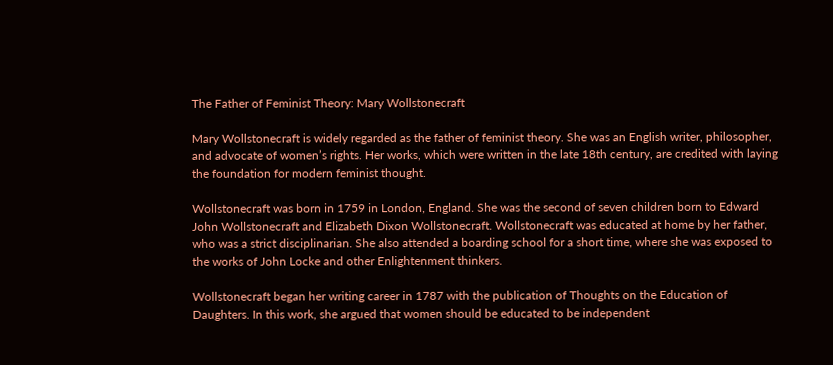The Father of Feminist Theory: Mary Wollstonecraft

Mary Wollstonecraft is widely regarded as the father of feminist theory. She was an English writer, philosopher, and advocate of women’s rights. Her works, which were written in the late 18th century, are credited with laying the foundation for modern feminist thought.

Wollstonecraft was born in 1759 in London, England. She was the second of seven children born to Edward John Wollstonecraft and Elizabeth Dixon Wollstonecraft. Wollstonecraft was educated at home by her father, who was a strict disciplinarian. She also attended a boarding school for a short time, where she was exposed to the works of John Locke and other Enlightenment thinkers.

Wollstonecraft began her writing career in 1787 with the publication of Thoughts on the Education of Daughters. In this work, she argued that women should be educated to be independent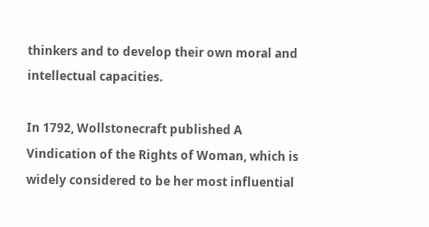thinkers and to develop their own moral and intellectual capacities.

In 1792, Wollstonecraft published A Vindication of the Rights of Woman, which is widely considered to be her most influential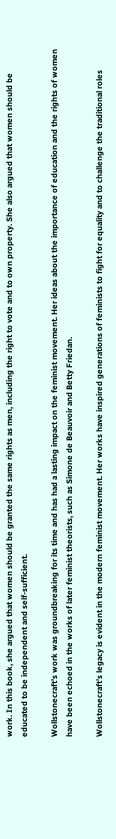work. In this book, she argued that women should be granted the same rights as men, including the right to vote and to own property. She also argued that women should be educated to be independent and self-sufficient.

Wollstonecraft’s work was groundbreaking for its time and has had a lasting impact on the feminist movement. Her ideas about the importance of education and the rights of women have been echoed in the works of later feminist theorists, such as Simone de Beauvoir and Betty Friedan.

Wollstonecraft’s legacy is evident in the modern feminist movement. Her works have inspired generations of feminists to fight for equality and to challenge the traditional roles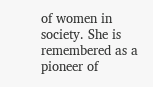of women in society. She is remembered as a pioneer of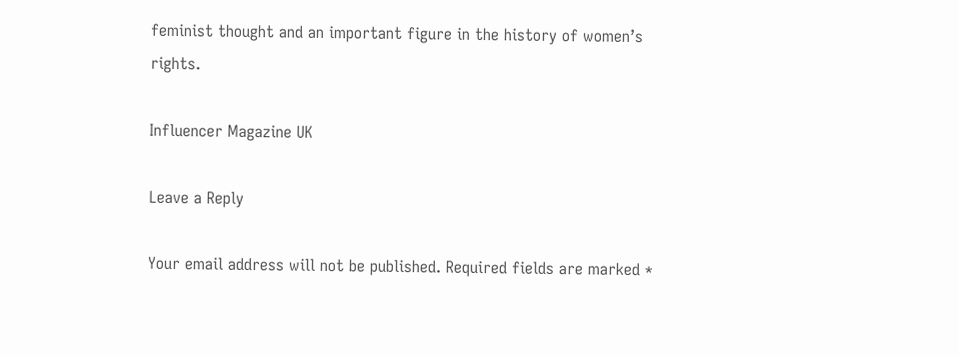feminist thought and an important figure in the history of women’s rights.

Influencer Magazine UK

Leave a Reply

Your email address will not be published. Required fields are marked *